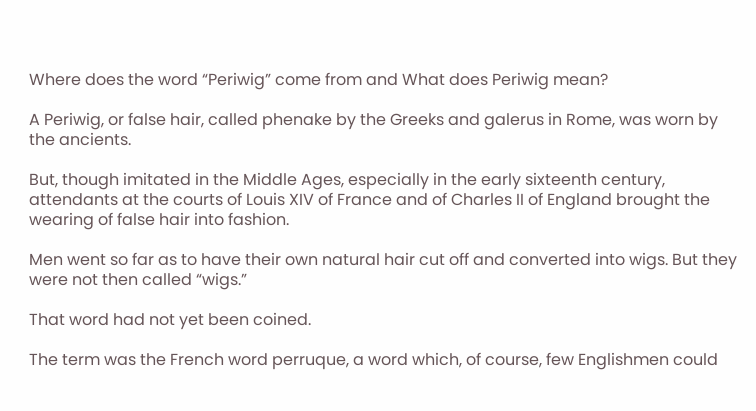Where does the word “Periwig” come from and What does Periwig mean?

A Periwig, or false hair, called phenake by the Greeks and galerus in Rome, was worn by the ancients.

But, though imitated in the Middle Ages, especially in the early sixteenth century, attendants at the courts of Louis XIV of France and of Charles II of England brought the wearing of false hair into fashion.

Men went so far as to have their own natural hair cut off and converted into wigs. But they were not then called “wigs.”

That word had not yet been coined.

The term was the French word perruque, a word which, of course, few Englishmen could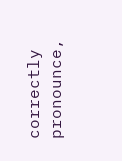correctly pronounce,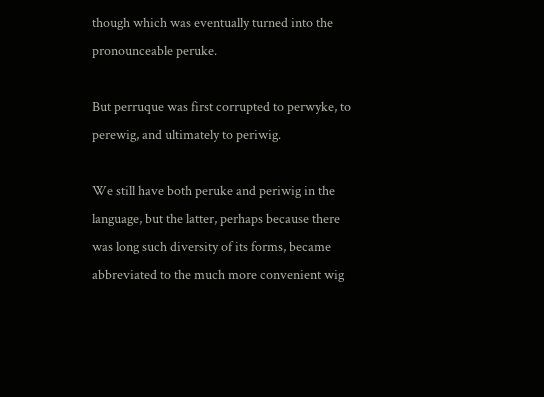though which was eventually turned into the pronounceable peruke.

But perruque was first corrupted to perwyke, to perewig, and ultimately to periwig.

We still have both peruke and periwig in the language, but the latter, perhaps because there was long such diversity of its forms, became abbreviated to the much more convenient wig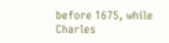before 1675, while Charles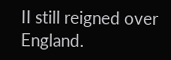II still reigned over England.